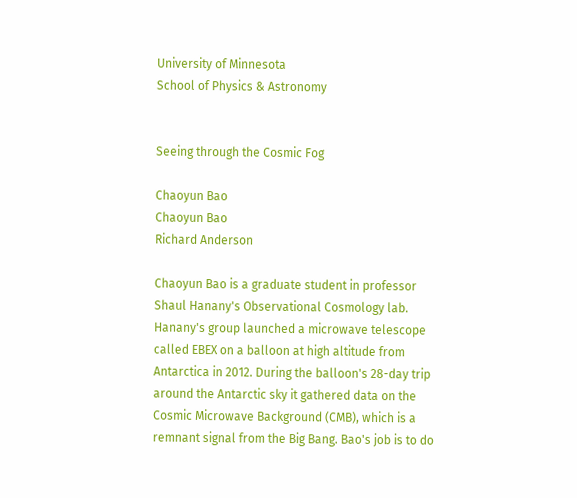University of Minnesota
School of Physics & Astronomy


Seeing through the Cosmic Fog

Chaoyun Bao
Chaoyun Bao
Richard Anderson

Chaoyun Bao is a graduate student in professor Shaul Hanany's Observational Cosmology lab. Hanany's group launched a microwave telescope called EBEX on a balloon at high altitude from Antarctica in 2012. During the balloon's 28-day trip around the Antarctic sky it gathered data on the Cosmic Microwave Background (CMB), which is a remnant signal from the Big Bang. Bao's job is to do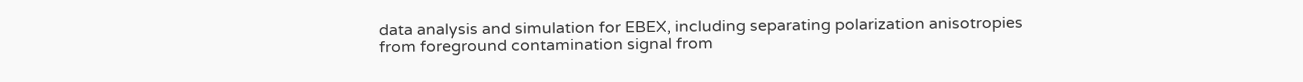data analysis and simulation for EBEX, including separating polarization anisotropies from foreground contamination signal from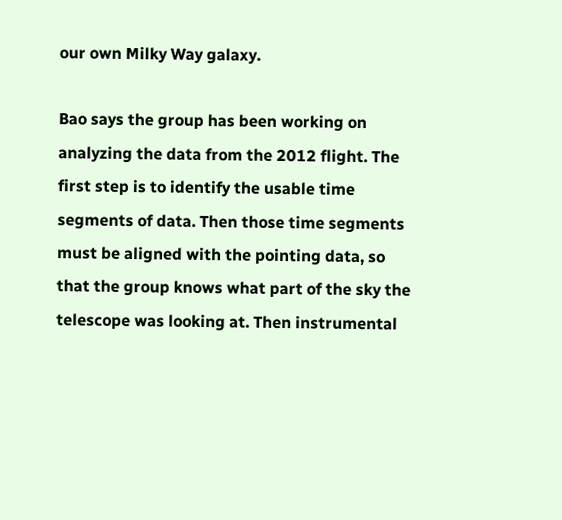our own Milky Way galaxy.

Bao says the group has been working on analyzing the data from the 2012 flight. The first step is to identify the usable time segments of data. Then those time segments must be aligned with the pointing data, so that the group knows what part of the sky the telescope was looking at. Then instrumental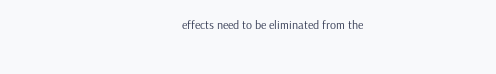effects need to be eliminated from the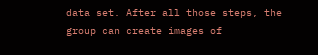data set. After all those steps, the group can create images of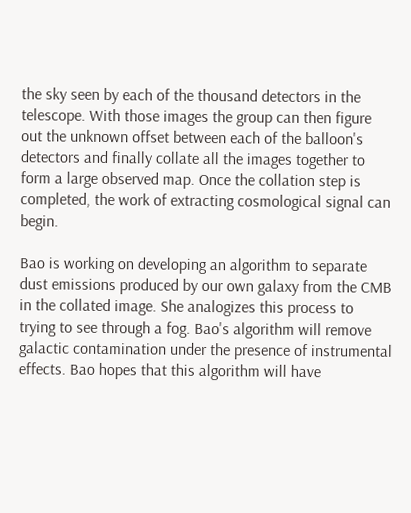the sky seen by each of the thousand detectors in the telescope. With those images the group can then figure out the unknown offset between each of the balloon's detectors and finally collate all the images together to form a large observed map. Once the collation step is completed, the work of extracting cosmological signal can begin.

Bao is working on developing an algorithm to separate dust emissions produced by our own galaxy from the CMB in the collated image. She analogizes this process to trying to see through a fog. Bao's algorithm will remove galactic contamination under the presence of instrumental effects. Bao hopes that this algorithm will have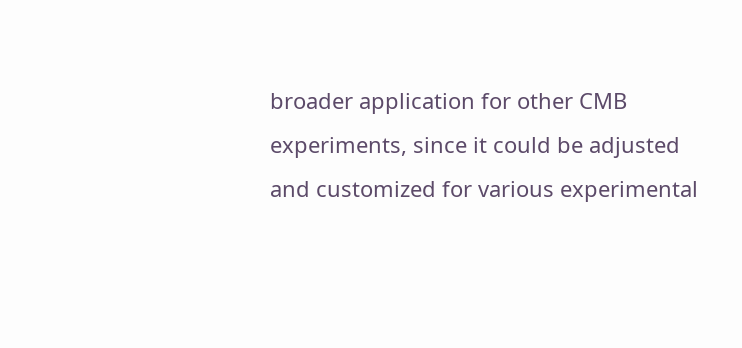broader application for other CMB experiments, since it could be adjusted and customized for various experimental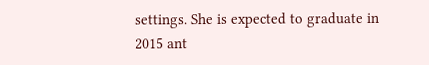settings. She is expected to graduate in 2015 ant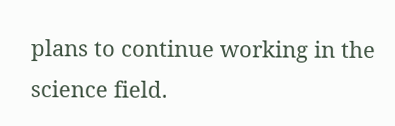plans to continue working in the science field.